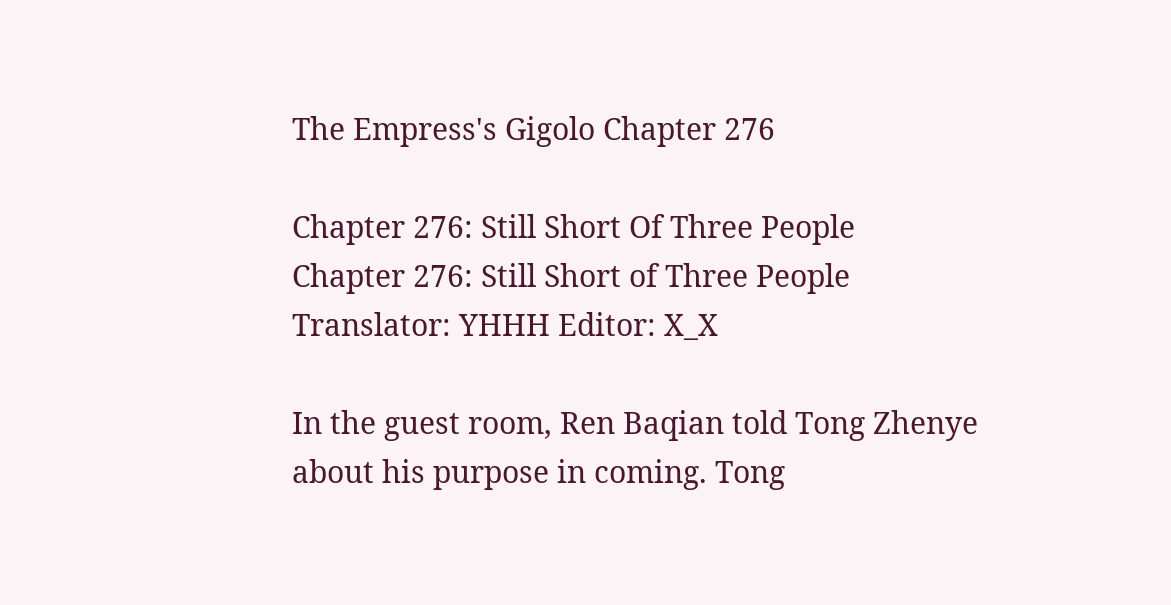The Empress's Gigolo Chapter 276

Chapter 276: Still Short Of Three People
Chapter 276: Still Short of Three People
Translator: YHHH Editor: X_X

In the guest room, Ren Baqian told Tong Zhenye about his purpose in coming. Tong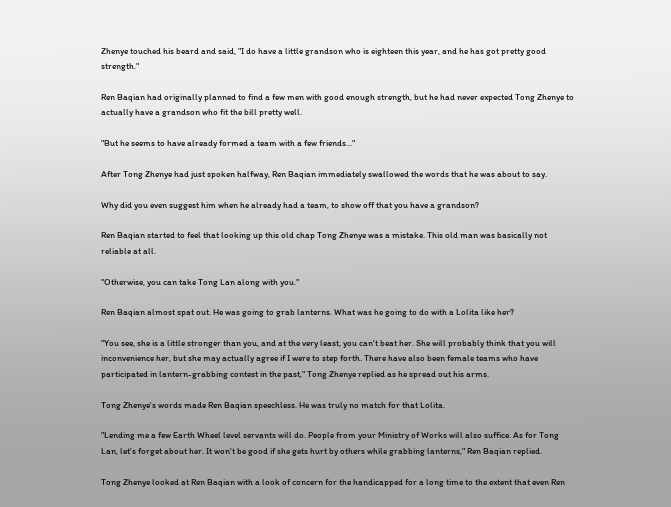Zhenye touched his beard and said, "I do have a little grandson who is eighteen this year, and he has got pretty good strength."

Ren Baqian had originally planned to find a few men with good enough strength, but he had never expected Tong Zhenye to actually have a grandson who fit the bill pretty well.

"But he seems to have already formed a team with a few friends..."

After Tong Zhenye had just spoken halfway, Ren Baqian immediately swallowed the words that he was about to say.

Why did you even suggest him when he already had a team, to show off that you have a grandson?

Ren Baqian started to feel that looking up this old chap Tong Zhenye was a mistake. This old man was basically not reliable at all.

"Otherwise, you can take Tong Lan along with you."

Ren Baqian almost spat out. He was going to grab lanterns. What was he going to do with a Lolita like her?

"You see, she is a little stronger than you, and at the very least, you can't beat her. She will probably think that you will inconvenience her, but she may actually agree if I were to step forth. There have also been female teams who have participated in lantern-grabbing contest in the past," Tong Zhenye replied as he spread out his arms.

Tong Zhenye's words made Ren Baqian speechless. He was truly no match for that Lolita.

"Lending me a few Earth Wheel level servants will do. People from your Ministry of Works will also suffice. As for Tong Lan, let's forget about her. It won't be good if she gets hurt by others while grabbing lanterns," Ren Baqian replied.

Tong Zhenye looked at Ren Baqian with a look of concern for the handicapped for a long time to the extent that even Ren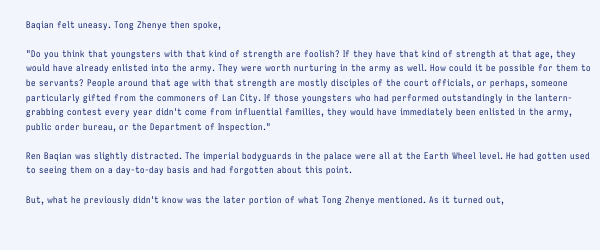Baqian felt uneasy. Tong Zhenye then spoke,

"Do you think that youngsters with that kind of strength are foolish? If they have that kind of strength at that age, they would have already enlisted into the army. They were worth nurturing in the army as well. How could it be possible for them to be servants? People around that age with that strength are mostly disciples of the court officials, or perhaps, someone particularly gifted from the commoners of Lan City. If those youngsters who had performed outstandingly in the lantern- grabbing contest every year didn't come from influential families, they would have immediately been enlisted in the army, public order bureau, or the Department of Inspection."

Ren Baqian was slightly distracted. The imperial bodyguards in the palace were all at the Earth Wheel level. He had gotten used to seeing them on a day-to-day basis and had forgotten about this point.

But, what he previously didn't know was the later portion of what Tong Zhenye mentioned. As it turned out,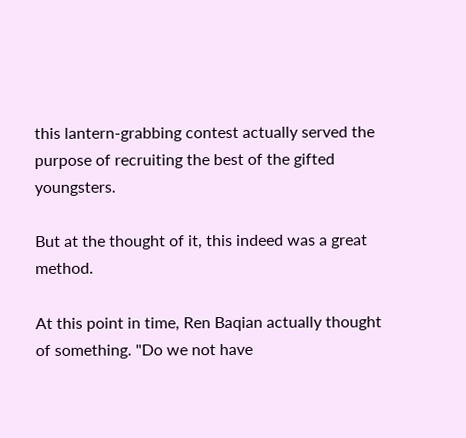this lantern-grabbing contest actually served the purpose of recruiting the best of the gifted youngsters.

But at the thought of it, this indeed was a great method.

At this point in time, Ren Baqian actually thought of something. "Do we not have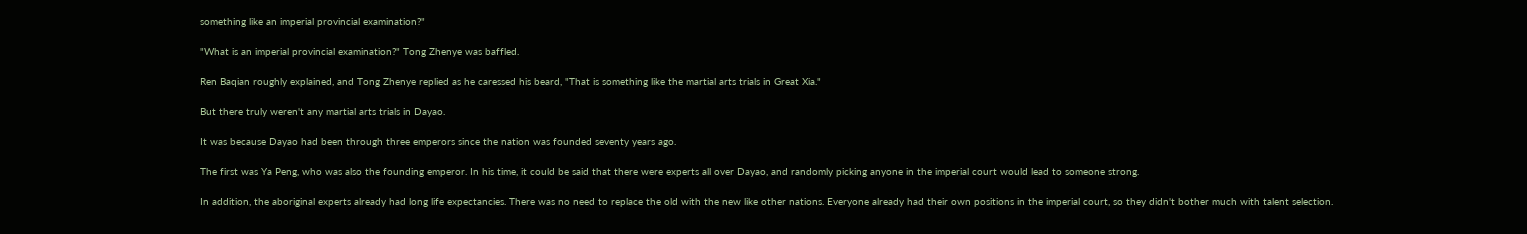something like an imperial provincial examination?"

"What is an imperial provincial examination?" Tong Zhenye was baffled.

Ren Baqian roughly explained, and Tong Zhenye replied as he caressed his beard, "That is something like the martial arts trials in Great Xia."

But there truly weren't any martial arts trials in Dayao.

It was because Dayao had been through three emperors since the nation was founded seventy years ago.

The first was Ya Peng, who was also the founding emperor. In his time, it could be said that there were experts all over Dayao, and randomly picking anyone in the imperial court would lead to someone strong.

In addition, the aboriginal experts already had long life expectancies. There was no need to replace the old with the new like other nations. Everyone already had their own positions in the imperial court, so they didn't bother much with talent selection.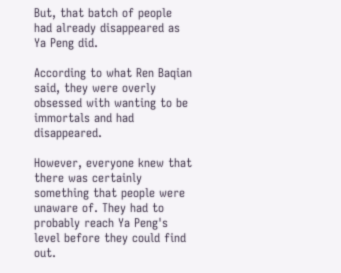But, that batch of people had already disappeared as Ya Peng did.

According to what Ren Baqian said, they were overly obsessed with wanting to be immortals and had disappeared.

However, everyone knew that there was certainly something that people were unaware of. They had to probably reach Ya Peng's level before they could find out.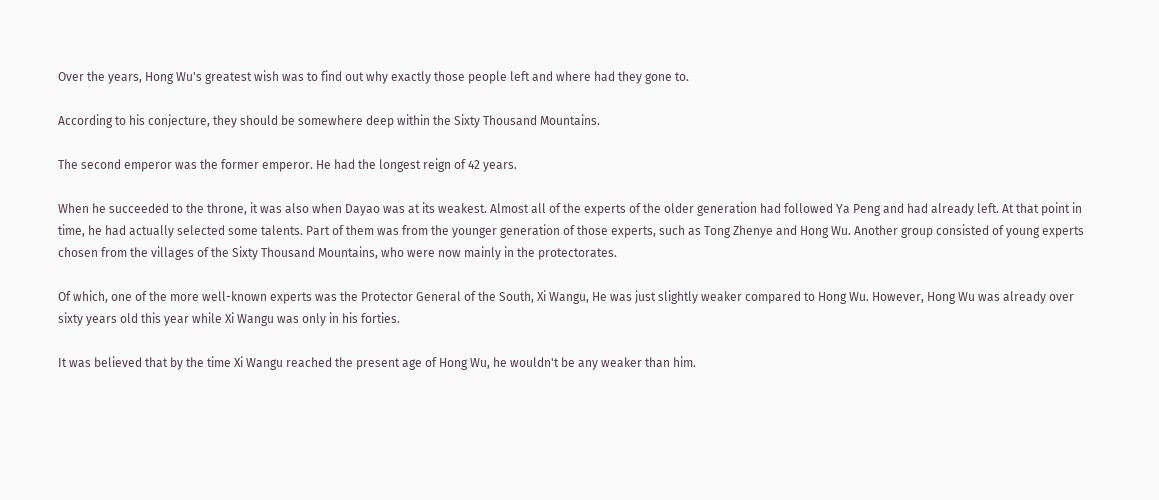Over the years, Hong Wu's greatest wish was to find out why exactly those people left and where had they gone to.

According to his conjecture, they should be somewhere deep within the Sixty Thousand Mountains.

The second emperor was the former emperor. He had the longest reign of 42 years.

When he succeeded to the throne, it was also when Dayao was at its weakest. Almost all of the experts of the older generation had followed Ya Peng and had already left. At that point in time, he had actually selected some talents. Part of them was from the younger generation of those experts, such as Tong Zhenye and Hong Wu. Another group consisted of young experts chosen from the villages of the Sixty Thousand Mountains, who were now mainly in the protectorates.

Of which, one of the more well-known experts was the Protector General of the South, Xi Wangu, He was just slightly weaker compared to Hong Wu. However, Hong Wu was already over sixty years old this year while Xi Wangu was only in his forties.

It was believed that by the time Xi Wangu reached the present age of Hong Wu, he wouldn't be any weaker than him.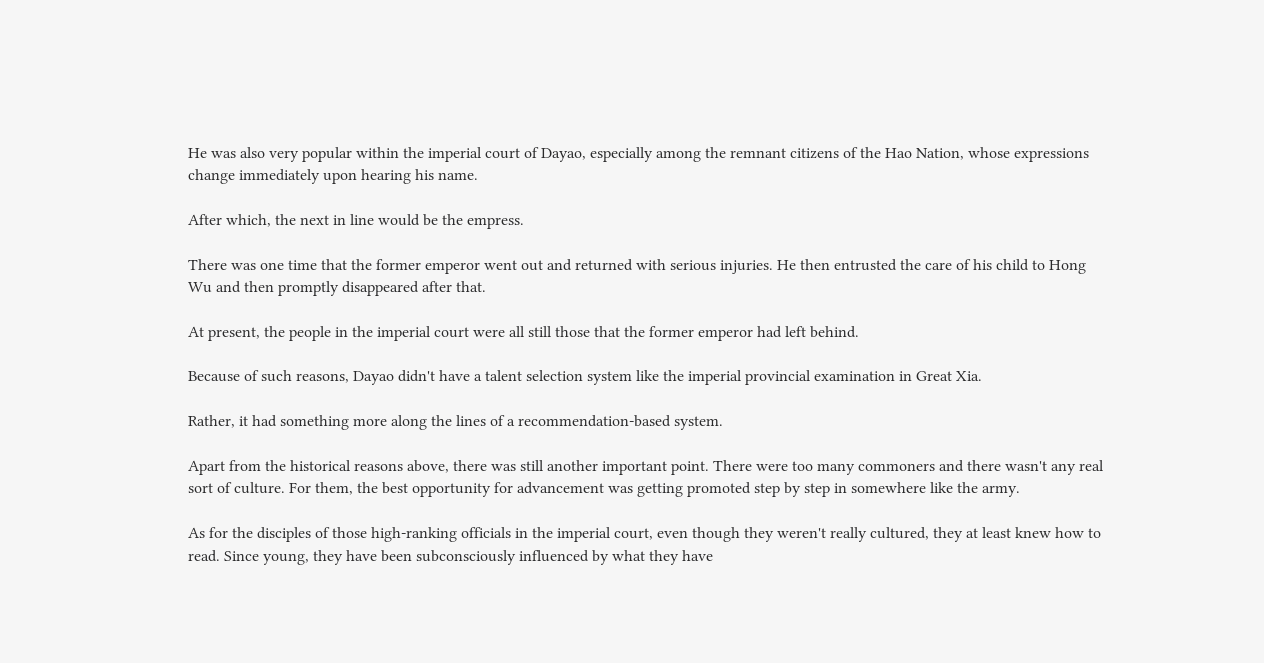He was also very popular within the imperial court of Dayao, especially among the remnant citizens of the Hao Nation, whose expressions change immediately upon hearing his name.

After which, the next in line would be the empress.

There was one time that the former emperor went out and returned with serious injuries. He then entrusted the care of his child to Hong Wu and then promptly disappeared after that.

At present, the people in the imperial court were all still those that the former emperor had left behind.

Because of such reasons, Dayao didn't have a talent selection system like the imperial provincial examination in Great Xia.

Rather, it had something more along the lines of a recommendation-based system.

Apart from the historical reasons above, there was still another important point. There were too many commoners and there wasn't any real sort of culture. For them, the best opportunity for advancement was getting promoted step by step in somewhere like the army.

As for the disciples of those high-ranking officials in the imperial court, even though they weren't really cultured, they at least knew how to read. Since young, they have been subconsciously influenced by what they have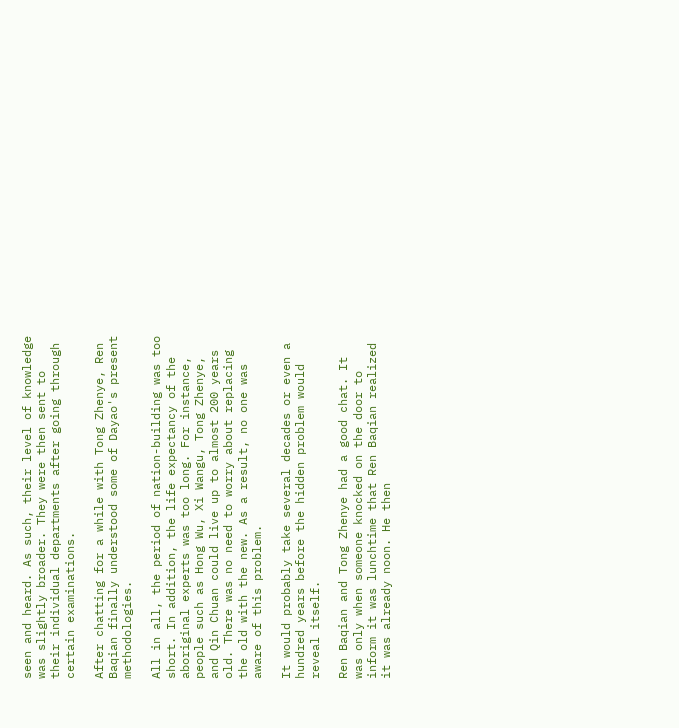seen and heard. As such, their level of knowledge was slightly broader. They were then sent to their individual departments after going through certain examinations.

After chatting for a while with Tong Zhenye, Ren Baqian finally understood some of Dayao's present methodologies.

All in all, the period of nation-building was too short. In addition, the life expectancy of the aboriginal experts was too long. For instance, people such as Hong Wu, Xi Wangu, Tong Zhenye, and Qin Chuan could live up to almost 200 years old. There was no need to worry about replacing the old with the new. As a result, no one was aware of this problem.

It would probably take several decades or even a hundred years before the hidden problem would reveal itself.

Ren Baqian and Tong Zhenye had a good chat. It was only when someone knocked on the door to inform it was lunchtime that Ren Baqian realized it was already noon. He then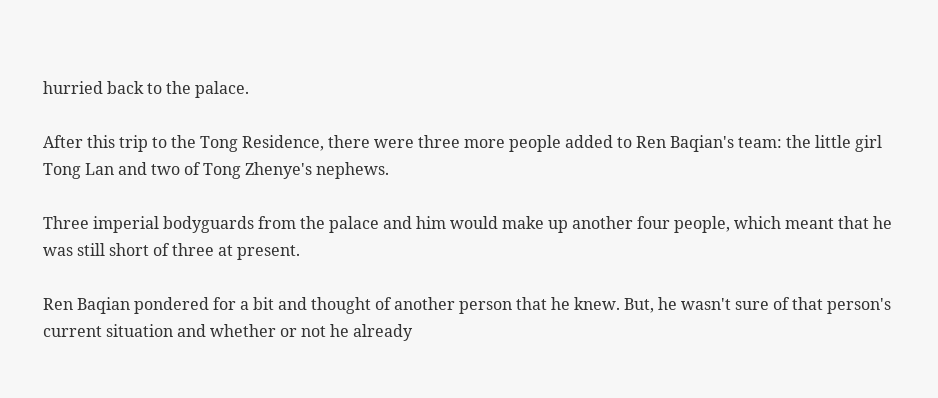hurried back to the palace.

After this trip to the Tong Residence, there were three more people added to Ren Baqian's team: the little girl Tong Lan and two of Tong Zhenye's nephews.

Three imperial bodyguards from the palace and him would make up another four people, which meant that he was still short of three at present.

Ren Baqian pondered for a bit and thought of another person that he knew. But, he wasn't sure of that person's current situation and whether or not he already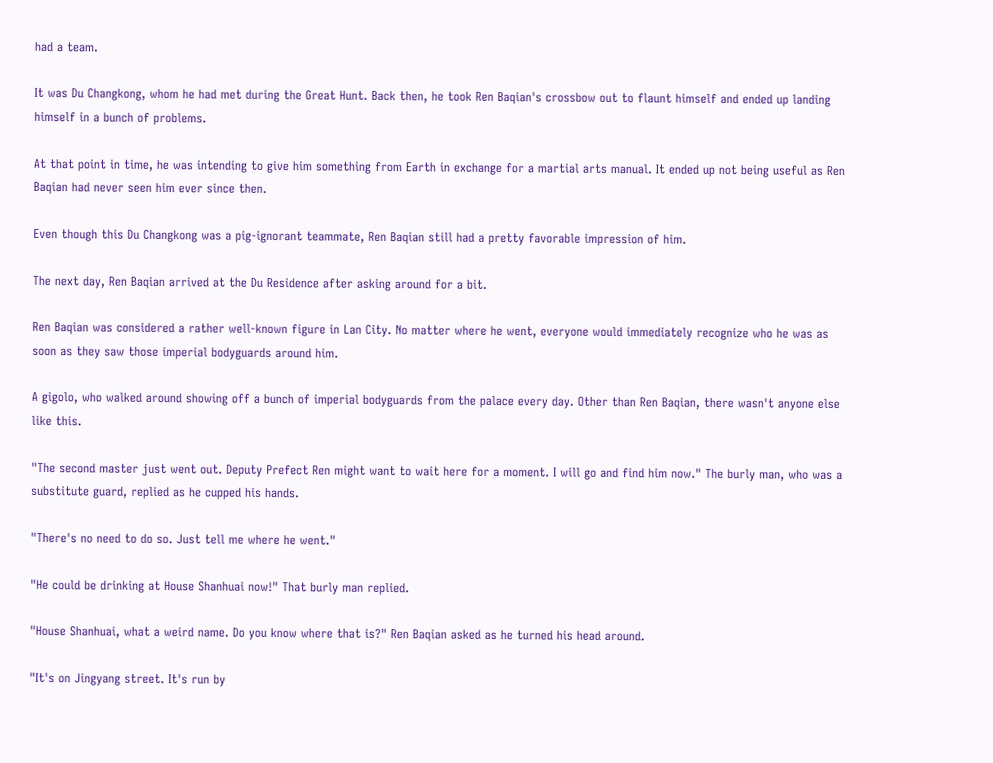had a team.

It was Du Changkong, whom he had met during the Great Hunt. Back then, he took Ren Baqian's crossbow out to flaunt himself and ended up landing himself in a bunch of problems.

At that point in time, he was intending to give him something from Earth in exchange for a martial arts manual. It ended up not being useful as Ren Baqian had never seen him ever since then.

Even though this Du Changkong was a pig-ignorant teammate, Ren Baqian still had a pretty favorable impression of him.

The next day, Ren Baqian arrived at the Du Residence after asking around for a bit.

Ren Baqian was considered a rather well-known figure in Lan City. No matter where he went, everyone would immediately recognize who he was as soon as they saw those imperial bodyguards around him.

A gigolo, who walked around showing off a bunch of imperial bodyguards from the palace every day. Other than Ren Baqian, there wasn't anyone else like this.

"The second master just went out. Deputy Prefect Ren might want to wait here for a moment. I will go and find him now." The burly man, who was a substitute guard, replied as he cupped his hands.

"There's no need to do so. Just tell me where he went."

"He could be drinking at House Shanhuai now!" That burly man replied.

"House Shanhuai, what a weird name. Do you know where that is?" Ren Baqian asked as he turned his head around.

"It's on Jingyang street. It's run by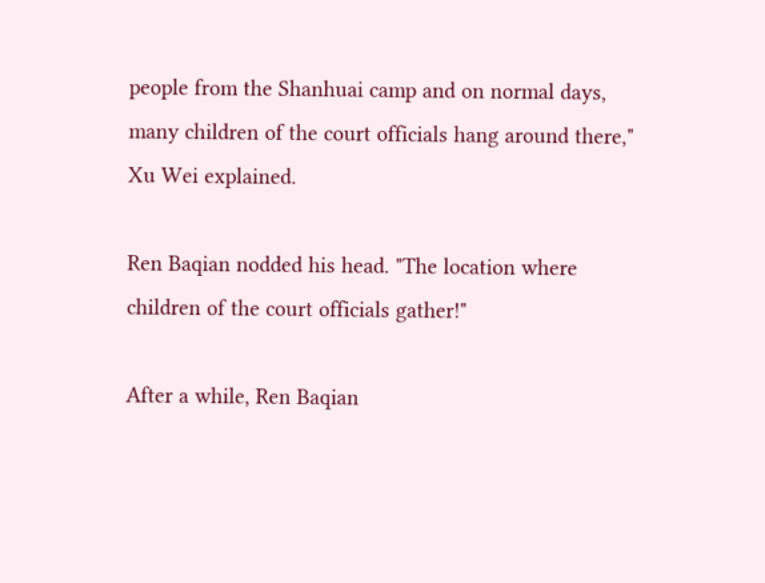people from the Shanhuai camp and on normal days, many children of the court officials hang around there," Xu Wei explained.

Ren Baqian nodded his head. "The location where children of the court officials gather!"

After a while, Ren Baqian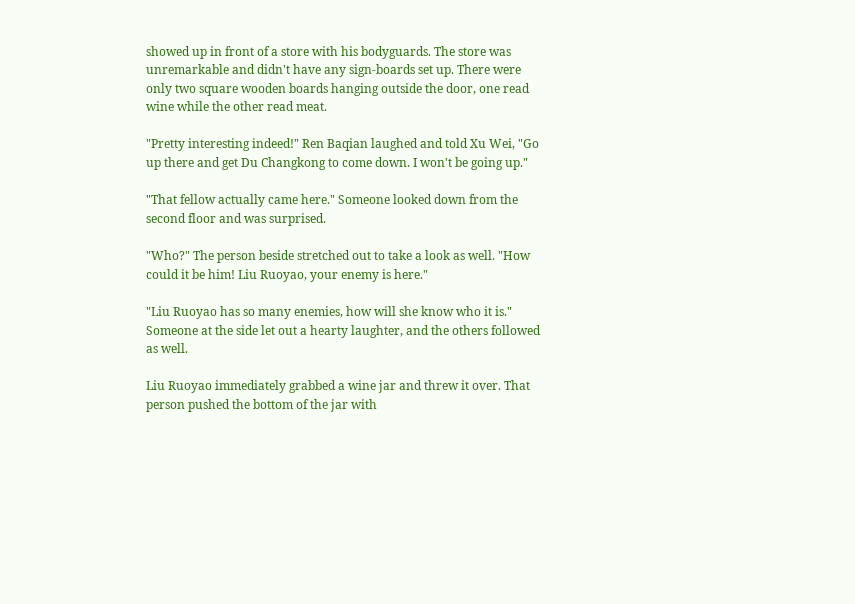showed up in front of a store with his bodyguards. The store was unremarkable and didn't have any sign-boards set up. There were only two square wooden boards hanging outside the door, one read wine while the other read meat.

"Pretty interesting indeed!" Ren Baqian laughed and told Xu Wei, "Go up there and get Du Changkong to come down. I won't be going up."

"That fellow actually came here." Someone looked down from the second floor and was surprised.

"Who?" The person beside stretched out to take a look as well. "How could it be him! Liu Ruoyao, your enemy is here."

"Liu Ruoyao has so many enemies, how will she know who it is." Someone at the side let out a hearty laughter, and the others followed as well.

Liu Ruoyao immediately grabbed a wine jar and threw it over. That person pushed the bottom of the jar with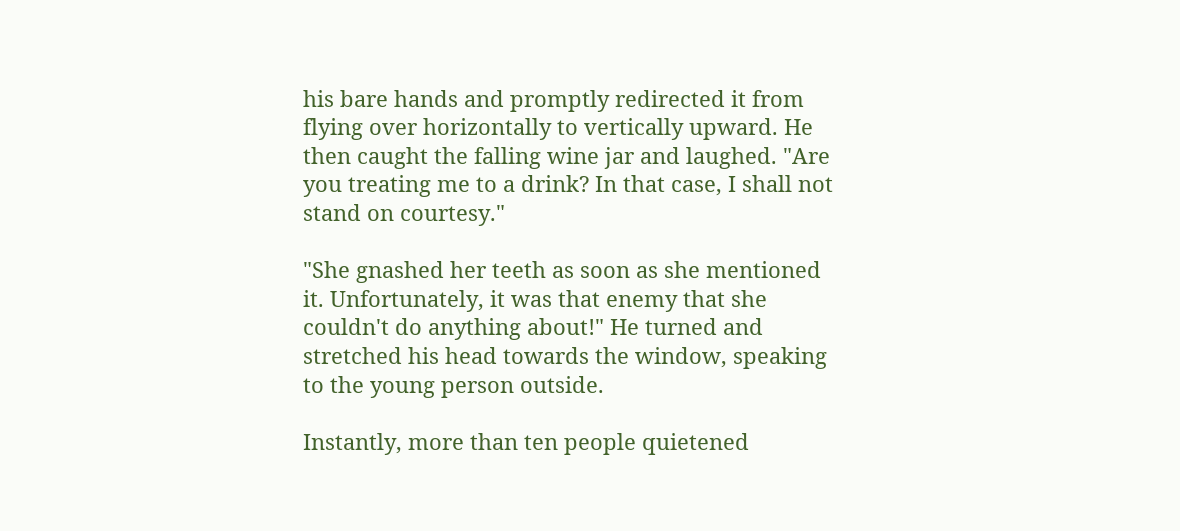his bare hands and promptly redirected it from flying over horizontally to vertically upward. He then caught the falling wine jar and laughed. "Are you treating me to a drink? In that case, I shall not stand on courtesy."

"She gnashed her teeth as soon as she mentioned it. Unfortunately, it was that enemy that she couldn't do anything about!" He turned and stretched his head towards the window, speaking to the young person outside.

Instantly, more than ten people quietened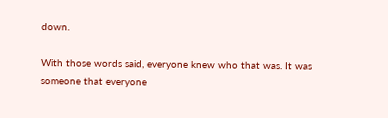down.

With those words said, everyone knew who that was. It was someone that everyone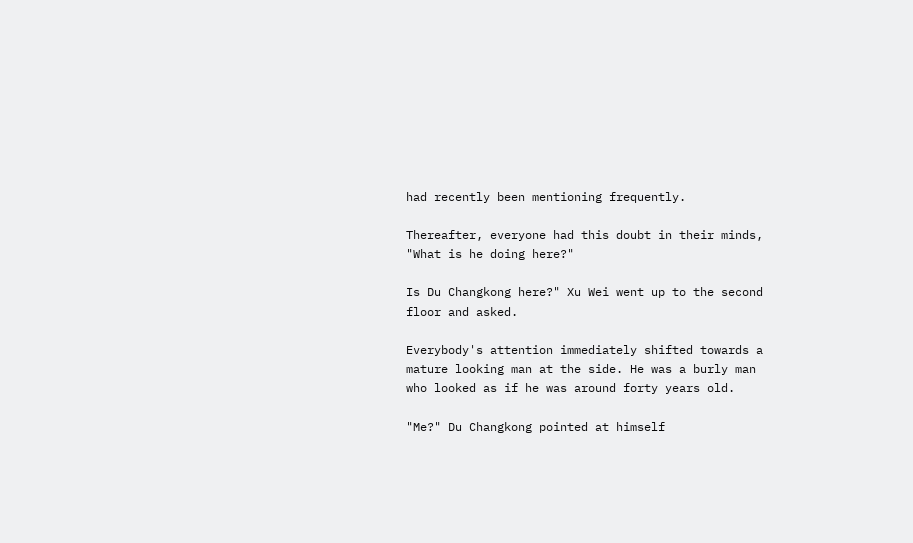had recently been mentioning frequently.

Thereafter, everyone had this doubt in their minds, "What is he doing here?"

Is Du Changkong here?" Xu Wei went up to the second floor and asked.

Everybody's attention immediately shifted towards a mature looking man at the side. He was a burly man who looked as if he was around forty years old.

"Me?" Du Changkong pointed at himself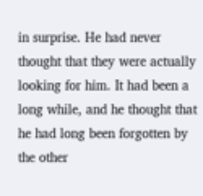in surprise. He had never thought that they were actually looking for him. It had been a long while, and he thought that he had long been forgotten by the other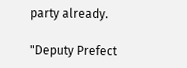party already.

"Deputy Prefect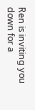Ren is inviting you down for a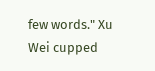few words." Xu Wei cupped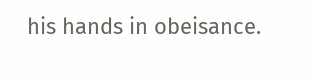his hands in obeisance.